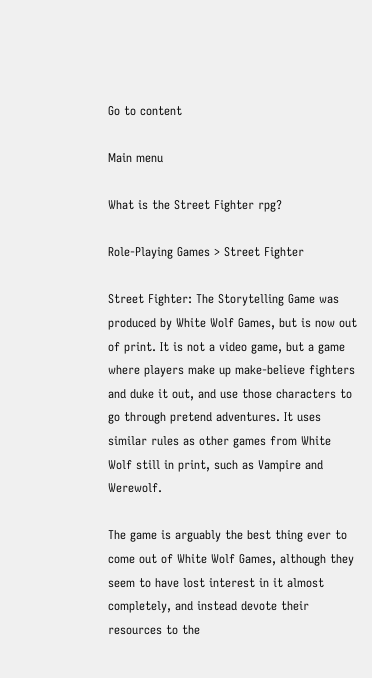Go to content

Main menu

What is the Street Fighter rpg?

Role-Playing Games > Street Fighter

Street Fighter: The Storytelling Game was produced by White Wolf Games, but is now out of print. It is not a video game, but a game where players make up make-believe fighters and duke it out, and use those characters to go through pretend adventures. It uses similar rules as other games from White Wolf still in print, such as Vampire and Werewolf.

The game is arguably the best thing ever to come out of White Wolf Games, although they seem to have lost interest in it almost completely, and instead devote their resources to the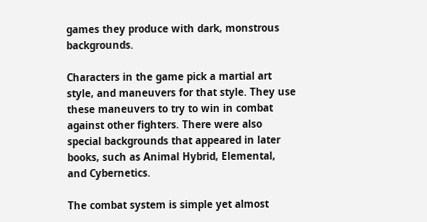games they produce with dark, monstrous backgrounds.

Characters in the game pick a martial art style, and maneuvers for that style. They use these maneuvers to try to win in combat against other fighters. There were also special backgrounds that appeared in later books, such as Animal Hybrid, Elemental, and Cybernetics.

The combat system is simple yet almost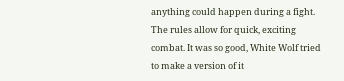anything could happen during a fight. The rules allow for quick, exciting combat. It was so good, White Wolf tried to make a version of it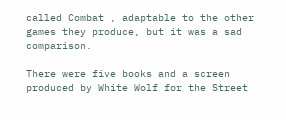called Combat , adaptable to the other games they produce, but it was a sad comparison.

There were five books and a screen produced by White Wolf for the Street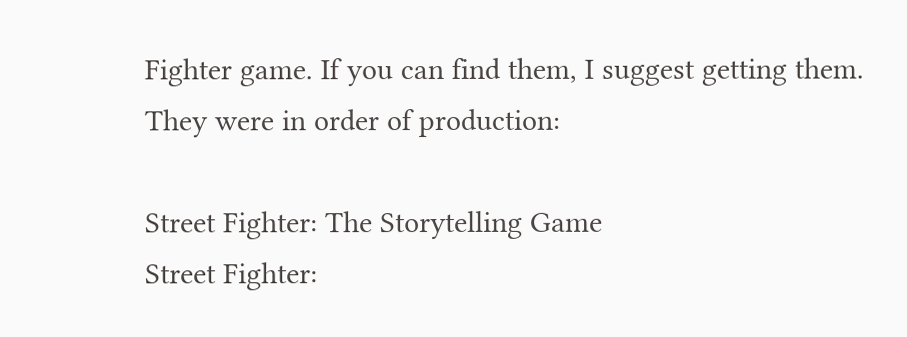Fighter game. If you can find them, I suggest getting them. They were in order of production:

Street Fighter: The Storytelling Game
Street Fighter: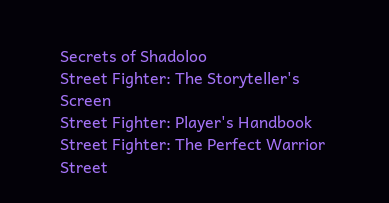Secrets of Shadoloo
Street Fighter: The Storyteller's Screen
Street Fighter: Player's Handbook
Street Fighter: The Perfect Warrior
Street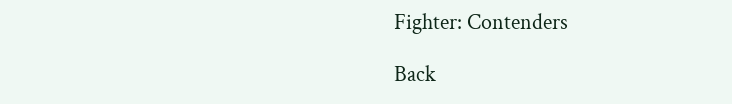Fighter: Contenders

Back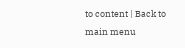to content | Back to main menu